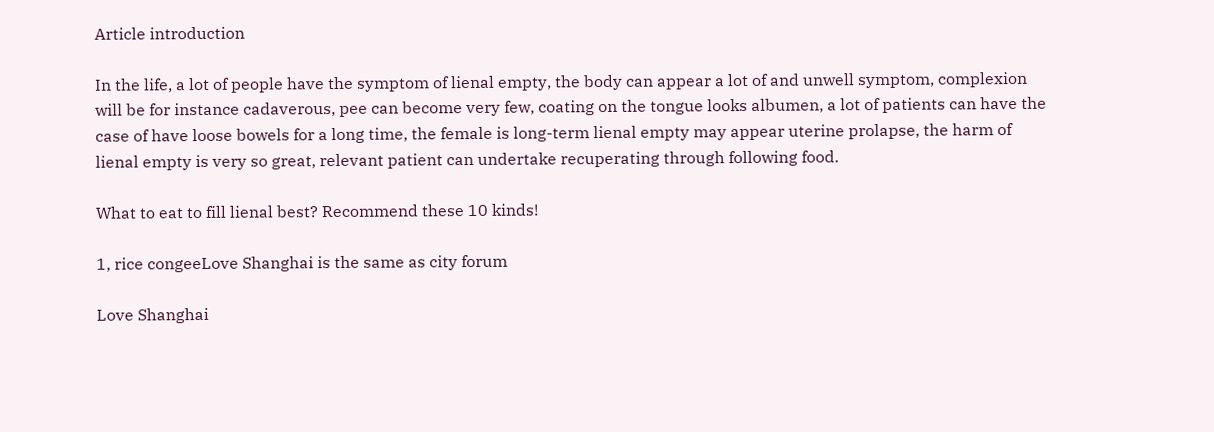Article introduction

In the life, a lot of people have the symptom of lienal empty, the body can appear a lot of and unwell symptom, complexion will be for instance cadaverous, pee can become very few, coating on the tongue looks albumen, a lot of patients can have the case of have loose bowels for a long time, the female is long-term lienal empty may appear uterine prolapse, the harm of lienal empty is very so great, relevant patient can undertake recuperating through following food.

What to eat to fill lienal best? Recommend these 10 kinds!

1, rice congeeLove Shanghai is the same as city forum

Love Shanghai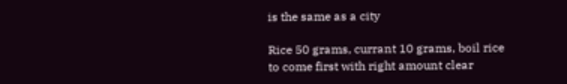is the same as a city

Rice 50 grams, currant 10 grams, boil rice to come first with right amount clear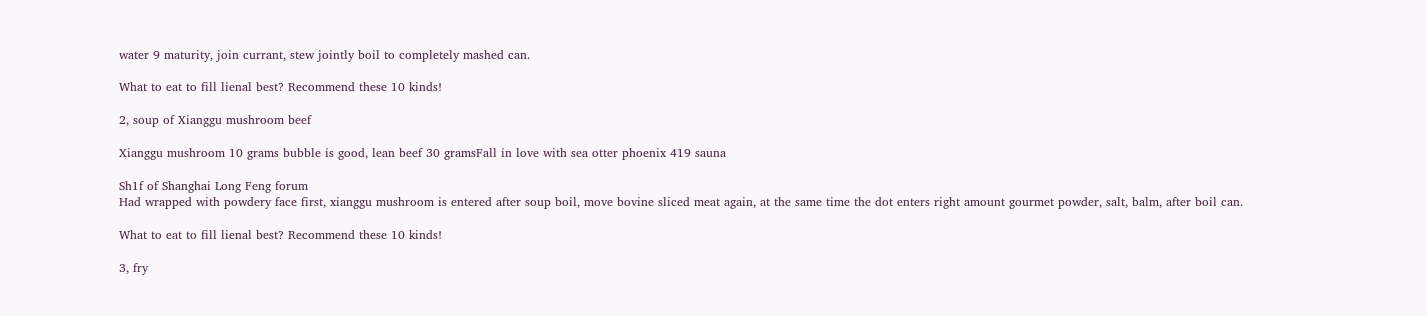water 9 maturity, join currant, stew jointly boil to completely mashed can.

What to eat to fill lienal best? Recommend these 10 kinds!

2, soup of Xianggu mushroom beef

Xianggu mushroom 10 grams bubble is good, lean beef 30 gramsFall in love with sea otter phoenix 419 sauna

Sh1f of Shanghai Long Feng forum
Had wrapped with powdery face first, xianggu mushroom is entered after soup boil, move bovine sliced meat again, at the same time the dot enters right amount gourmet powder, salt, balm, after boil can.

What to eat to fill lienal best? Recommend these 10 kinds!

3, fry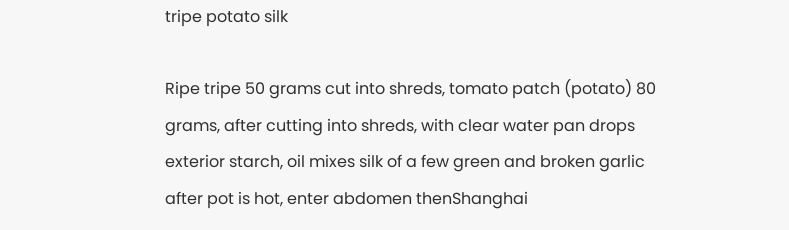tripe potato silk

Ripe tripe 50 grams cut into shreds, tomato patch (potato) 80 grams, after cutting into shreds, with clear water pan drops exterior starch, oil mixes silk of a few green and broken garlic after pot is hot, enter abdomen thenShanghai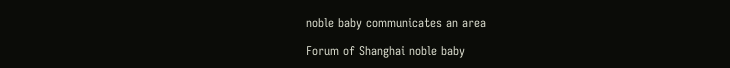noble baby communicates an area

Forum of Shanghai noble baby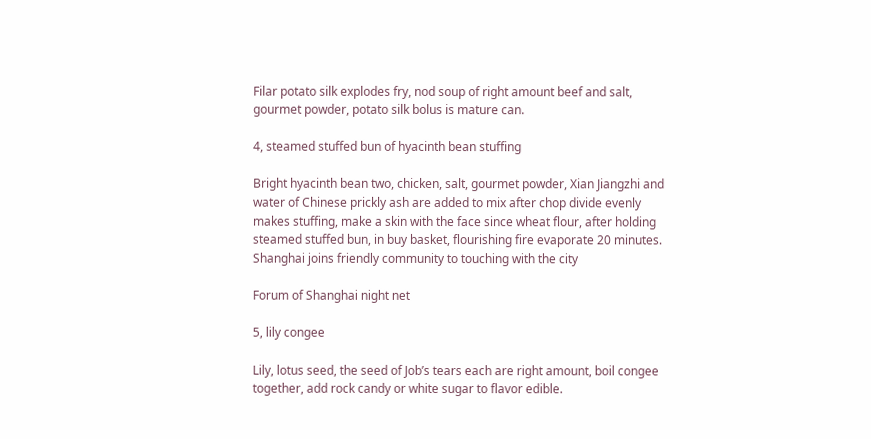Filar potato silk explodes fry, nod soup of right amount beef and salt, gourmet powder, potato silk bolus is mature can.

4, steamed stuffed bun of hyacinth bean stuffing

Bright hyacinth bean two, chicken, salt, gourmet powder, Xian Jiangzhi and water of Chinese prickly ash are added to mix after chop divide evenly makes stuffing, make a skin with the face since wheat flour, after holding steamed stuffed bun, in buy basket, flourishing fire evaporate 20 minutes. Shanghai joins friendly community to touching with the city

Forum of Shanghai night net

5, lily congee

Lily, lotus seed, the seed of Job’s tears each are right amount, boil congee together, add rock candy or white sugar to flavor edible.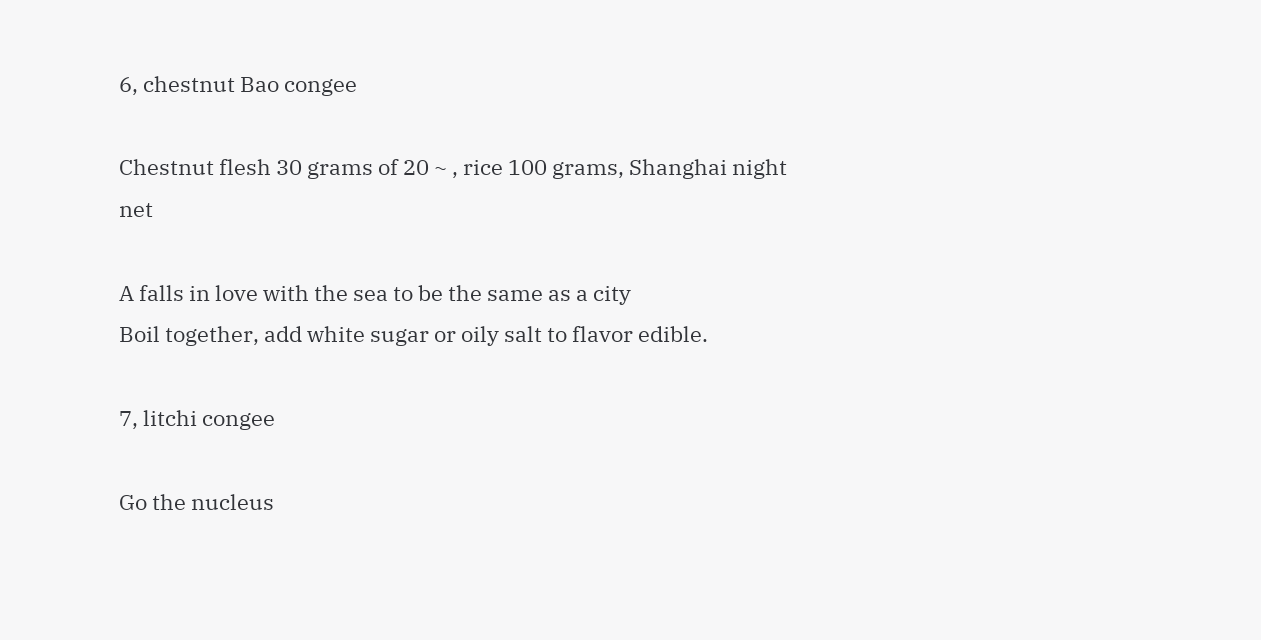6, chestnut Bao congee

Chestnut flesh 30 grams of 20 ~ , rice 100 grams, Shanghai night net

A falls in love with the sea to be the same as a city
Boil together, add white sugar or oily salt to flavor edible.

7, litchi congee

Go the nucleus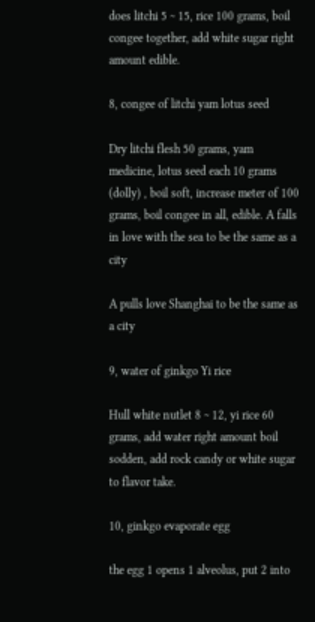does litchi 5 ~ 15, rice 100 grams, boil congee together, add white sugar right amount edible.

8, congee of litchi yam lotus seed

Dry litchi flesh 50 grams, yam medicine, lotus seed each 10 grams (dolly) , boil soft, increase meter of 100 grams, boil congee in all, edible. A falls in love with the sea to be the same as a city

A pulls love Shanghai to be the same as a city

9, water of ginkgo Yi rice

Hull white nutlet 8 ~ 12, yi rice 60 grams, add water right amount boil sodden, add rock candy or white sugar to flavor take.

10, ginkgo evaporate egg

the egg 1 opens 1 alveolus, put 2 into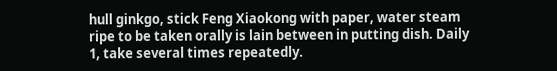hull ginkgo, stick Feng Xiaokong with paper, water steam ripe to be taken orally is lain between in putting dish. Daily 1, take several times repeatedly.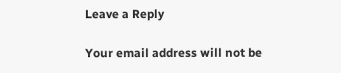Leave a Reply

Your email address will not be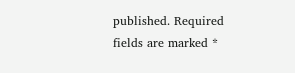published. Required fields are marked *